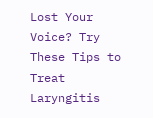Lost Your Voice? Try These Tips to Treat Laryngitis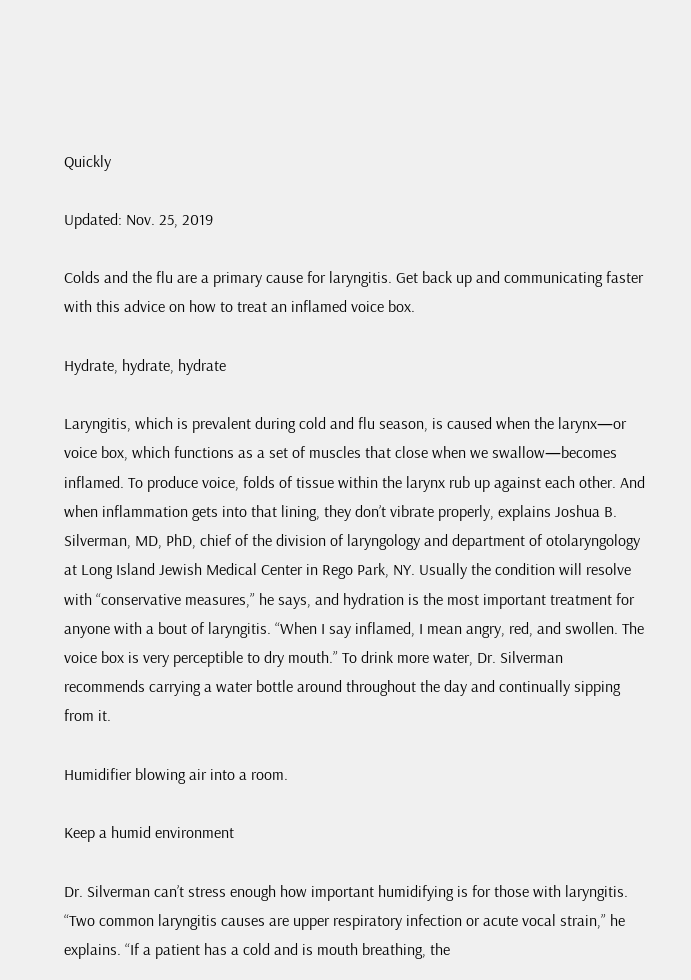Quickly

Updated: Nov. 25, 2019

Colds and the flu are a primary cause for laryngitis. Get back up and communicating faster with this advice on how to treat an inflamed voice box.

Hydrate, hydrate, hydrate

Laryngitis, which is prevalent during cold and flu season, is caused when the larynx—or voice box, which functions as a set of muscles that close when we swallow—becomes inflamed. To produce voice, folds of tissue within the larynx rub up against each other. And when inflammation gets into that lining, they don’t vibrate properly, explains Joshua B. Silverman, MD, PhD, chief of the division of laryngology and department of otolaryngology at Long Island Jewish Medical Center in Rego Park, NY. Usually the condition will resolve with “conservative measures,” he says, and hydration is the most important treatment for anyone with a bout of laryngitis. “When I say inflamed, I mean angry, red, and swollen. The voice box is very perceptible to dry mouth.” To drink more water, Dr. Silverman recommends carrying a water bottle around throughout the day and continually sipping from it.

Humidifier blowing air into a room.

Keep a humid environment

Dr. Silverman can’t stress enough how important humidifying is for those with laryngitis. “Two common laryngitis causes are upper respiratory infection or acute vocal strain,” he explains. “If a patient has a cold and is mouth breathing, the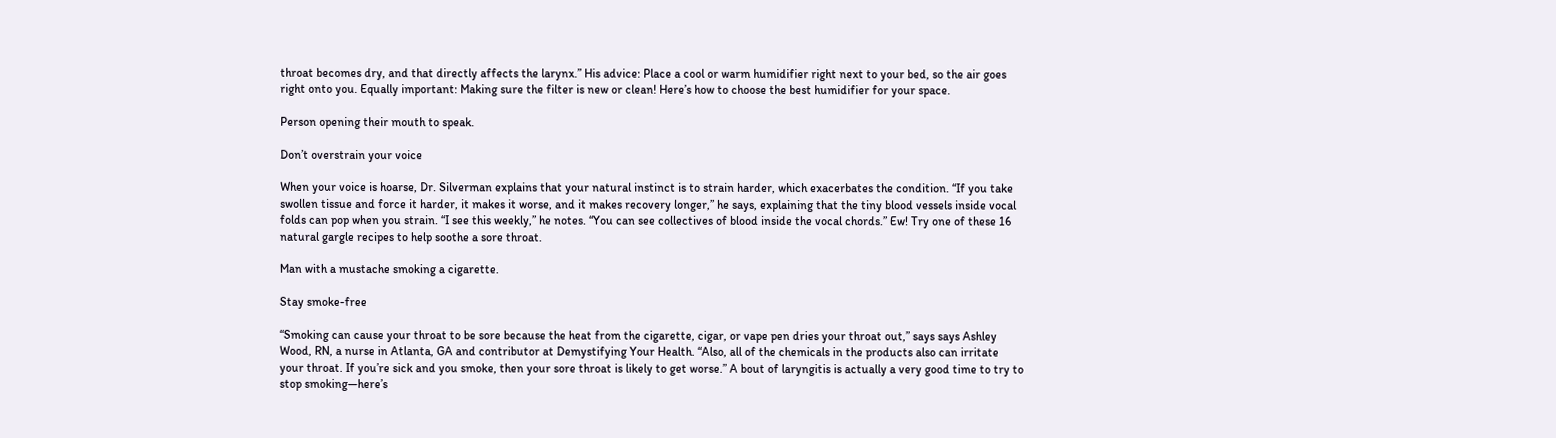throat becomes dry, and that directly affects the larynx.” His advice: Place a cool or warm humidifier right next to your bed, so the air goes right onto you. Equally important: Making sure the filter is new or clean! Here’s how to choose the best humidifier for your space.

Person opening their mouth to speak.

Don’t overstrain your voice

When your voice is hoarse, Dr. Silverman explains that your natural instinct is to strain harder, which exacerbates the condition. “If you take swollen tissue and force it harder, it makes it worse, and it makes recovery longer,” he says, explaining that the tiny blood vessels inside vocal folds can pop when you strain. “I see this weekly,” he notes. “You can see collectives of blood inside the vocal chords.” Ew! Try one of these 16 natural gargle recipes to help soothe a sore throat.

Man with a mustache smoking a cigarette.

Stay smoke-free

“Smoking can cause your throat to be sore because the heat from the cigarette, cigar, or vape pen dries your throat out,” says says Ashley Wood, RN, a nurse in Atlanta, GA and contributor at Demystifying Your Health. “Also, all of the chemicals in the products also can irritate your throat. If you’re sick and you smoke, then your sore throat is likely to get worse.” A bout of laryngitis is actually a very good time to try to stop smoking—here’s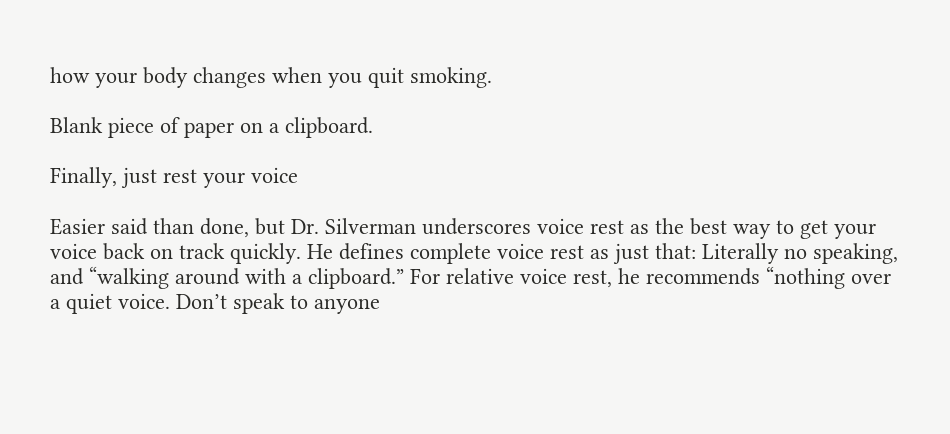how your body changes when you quit smoking.

Blank piece of paper on a clipboard.

Finally, just rest your voice

Easier said than done, but Dr. Silverman underscores voice rest as the best way to get your voice back on track quickly. He defines complete voice rest as just that: Literally no speaking, and “walking around with a clipboard.” For relative voice rest, he recommends “nothing over a quiet voice. Don’t speak to anyone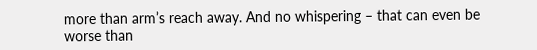more than arm’s reach away. And no whispering – that can even be worse than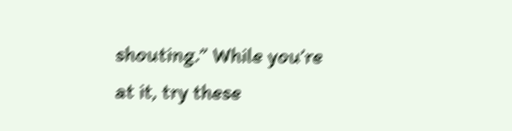shouting.” While you’re at it, try these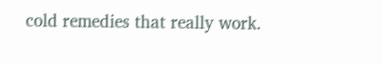cold remedies that really work.